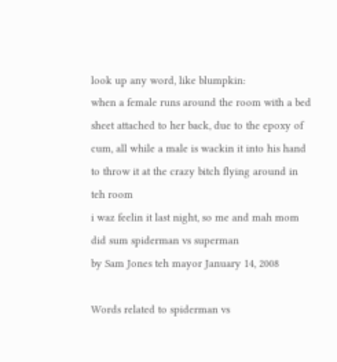look up any word, like blumpkin:
when a female runs around the room with a bed sheet attached to her back, due to the epoxy of cum, all while a male is wackin it into his hand to throw it at the crazy bitch flying around in teh room
i waz feelin it last night, so me and mah mom did sum spiderman vs superman
by Sam Jones teh mayor January 14, 2008

Words related to spiderman vs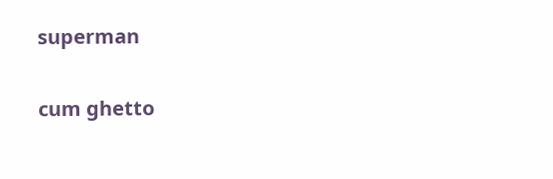superman

cum ghetto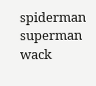spiderman superman wack